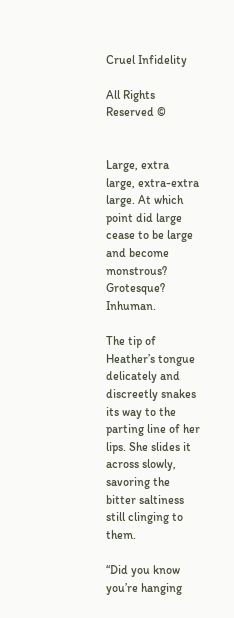Cruel Infidelity

All Rights Reserved ©


Large, extra large, extra-extra large. At which point did large cease to be large and become monstrous? Grotesque? Inhuman.

The tip of Heather’s tongue delicately and discreetly snakes its way to the parting line of her lips. She slides it across slowly, savoring the bitter saltiness still clinging to them.

“Did you know you’re hanging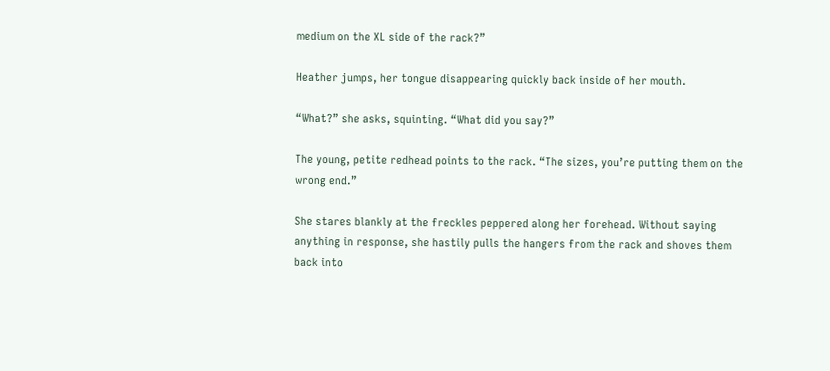medium on the XL side of the rack?”

Heather jumps, her tongue disappearing quickly back inside of her mouth.

“What?” she asks, squinting. “What did you say?”

The young, petite redhead points to the rack. “The sizes, you’re putting them on the wrong end.”

She stares blankly at the freckles peppered along her forehead. Without saying anything in response, she hastily pulls the hangers from the rack and shoves them back into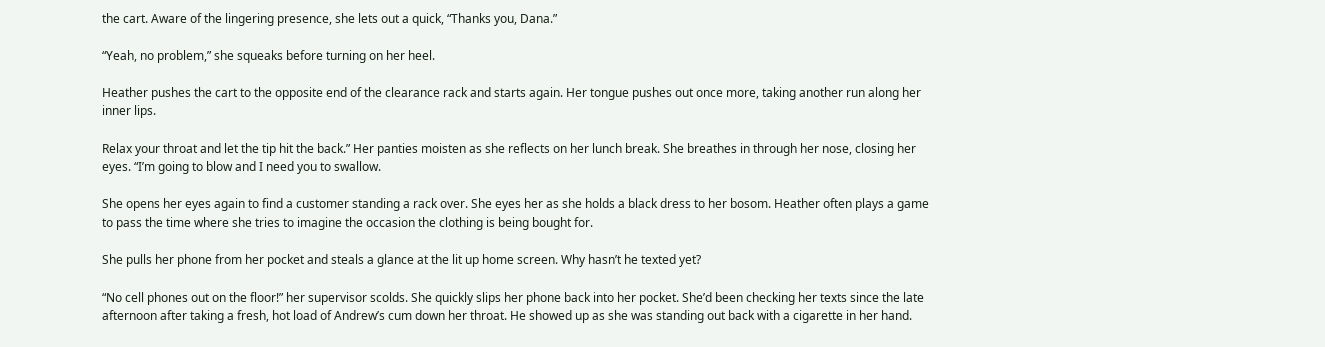the cart. Aware of the lingering presence, she lets out a quick, “Thanks you, Dana.”

“Yeah, no problem,” she squeaks before turning on her heel.

Heather pushes the cart to the opposite end of the clearance rack and starts again. Her tongue pushes out once more, taking another run along her inner lips.

Relax your throat and let the tip hit the back.” Her panties moisten as she reflects on her lunch break. She breathes in through her nose, closing her eyes. “I’m going to blow and I need you to swallow.

She opens her eyes again to find a customer standing a rack over. She eyes her as she holds a black dress to her bosom. Heather often plays a game to pass the time where she tries to imagine the occasion the clothing is being bought for.

She pulls her phone from her pocket and steals a glance at the lit up home screen. Why hasn’t he texted yet?

“No cell phones out on the floor!” her supervisor scolds. She quickly slips her phone back into her pocket. She’d been checking her texts since the late afternoon after taking a fresh, hot load of Andrew’s cum down her throat. He showed up as she was standing out back with a cigarette in her hand.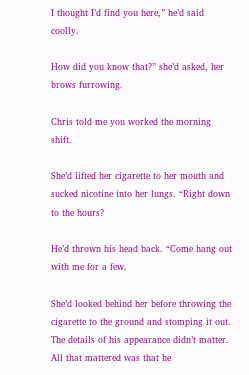I thought I’d find you here,” he’d said coolly.

How did you know that?” she’d asked, her brows furrowing.

Chris told me you worked the morning shift.

She’d lifted her cigarette to her mouth and sucked nicotine into her lungs. “Right down to the hours?

He’d thrown his head back. “Come hang out with me for a few.

She’d looked behind her before throwing the cigarette to the ground and stomping it out. The details of his appearance didn’t matter. All that mattered was that he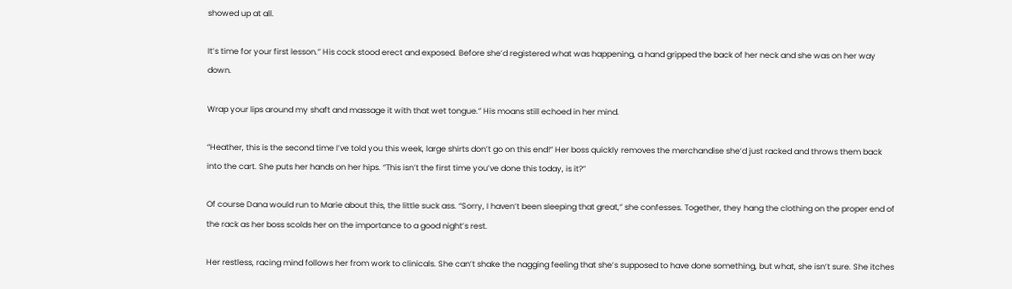showed up at all.

It’s time for your first lesson.” His cock stood erect and exposed. Before she’d registered what was happening, a hand gripped the back of her neck and she was on her way down.

Wrap your lips around my shaft and massage it with that wet tongue.” His moans still echoed in her mind.

“Heather, this is the second time I’ve told you this week, large shirts don’t go on this end!” Her boss quickly removes the merchandise she’d just racked and throws them back into the cart. She puts her hands on her hips. “This isn’t the first time you’ve done this today, is it?”

Of course Dana would run to Marie about this, the little suck ass. “Sorry, I haven’t been sleeping that great,” she confesses. Together, they hang the clothing on the proper end of the rack as her boss scolds her on the importance to a good night’s rest.

Her restless, racing mind follows her from work to clinicals. She can’t shake the nagging feeling that she’s supposed to have done something, but what, she isn’t sure. She itches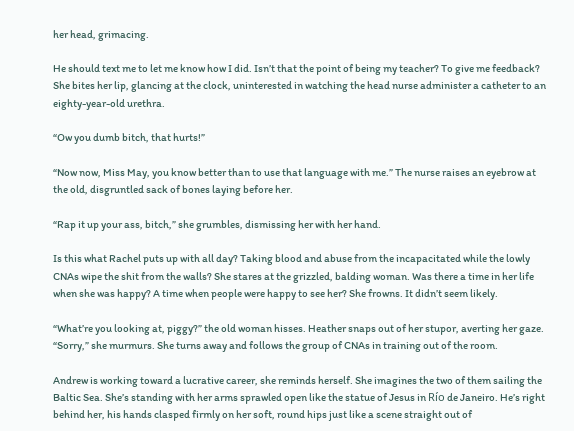her head, grimacing.

He should text me to let me know how I did. Isn’t that the point of being my teacher? To give me feedback? She bites her lip, glancing at the clock, uninterested in watching the head nurse administer a catheter to an eighty-year-old urethra.

“Ow you dumb bitch, that hurts!”

“Now now, Miss May, you know better than to use that language with me.” The nurse raises an eyebrow at the old, disgruntled sack of bones laying before her.

“Rap it up your ass, bitch,” she grumbles, dismissing her with her hand.

Is this what Rachel puts up with all day? Taking blood and abuse from the incapacitated while the lowly CNAs wipe the shit from the walls? She stares at the grizzled, balding woman. Was there a time in her life when she was happy? A time when people were happy to see her? She frowns. It didn’t seem likely.

“What’re you looking at, piggy?” the old woman hisses. Heather snaps out of her stupor, averting her gaze. “Sorry,” she murmurs. She turns away and follows the group of CNAs in training out of the room.

Andrew is working toward a lucrative career, she reminds herself. She imagines the two of them sailing the Baltic Sea. She’s standing with her arms sprawled open like the statue of Jesus in Río de Janeiro. He’s right behind her, his hands clasped firmly on her soft, round hips just like a scene straight out of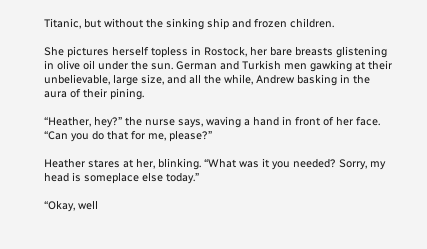Titanic, but without the sinking ship and frozen children.

She pictures herself topless in Rostock, her bare breasts glistening in olive oil under the sun. German and Turkish men gawking at their unbelievable, large size, and all the while, Andrew basking in the aura of their pining.

“Heather, hey?” the nurse says, waving a hand in front of her face. “Can you do that for me, please?”

Heather stares at her, blinking. “What was it you needed? Sorry, my head is someplace else today.”

“Okay, well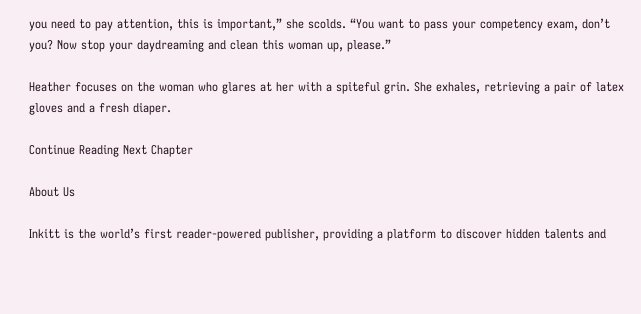you need to pay attention, this is important,” she scolds. “You want to pass your competency exam, don’t you? Now stop your daydreaming and clean this woman up, please.”

Heather focuses on the woman who glares at her with a spiteful grin. She exhales, retrieving a pair of latex gloves and a fresh diaper.

Continue Reading Next Chapter

About Us

Inkitt is the world’s first reader-powered publisher, providing a platform to discover hidden talents and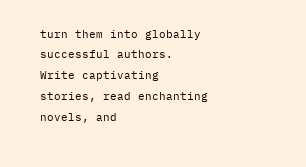turn them into globally successful authors. Write captivating stories, read enchanting novels, and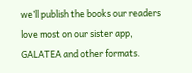we’ll publish the books our readers love most on our sister app, GALATEA and other formats.